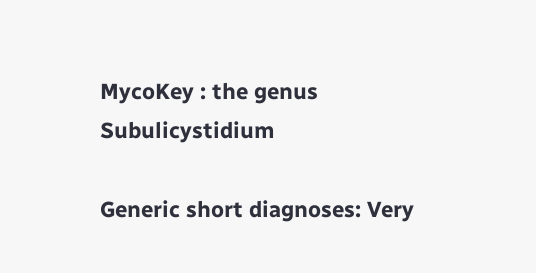MycoKey : the genus Subulicystidium

Generic short diagnoses: Very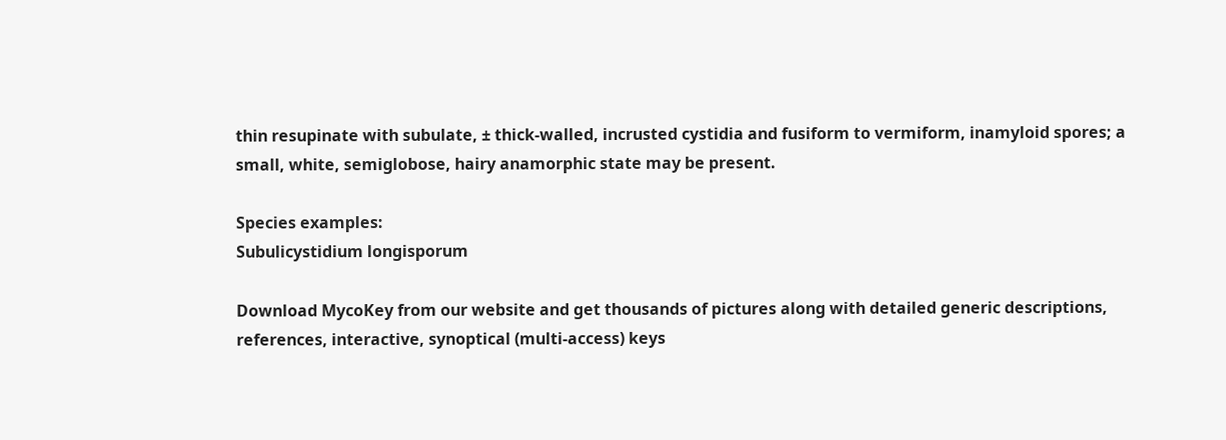thin resupinate with subulate, ± thick-walled, incrusted cystidia and fusiform to vermiform, inamyloid spores; a small, white, semiglobose, hairy anamorphic state may be present.

Species examples:
Subulicystidium longisporum

Download MycoKey from our website and get thousands of pictures along with detailed generic descriptions, references, interactive, synoptical (multi-access) keys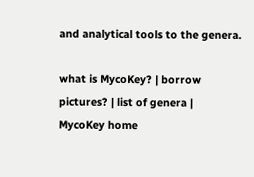and analytical tools to the genera.

what is MycoKey? | borrow pictures? | list of genera | MycoKey home